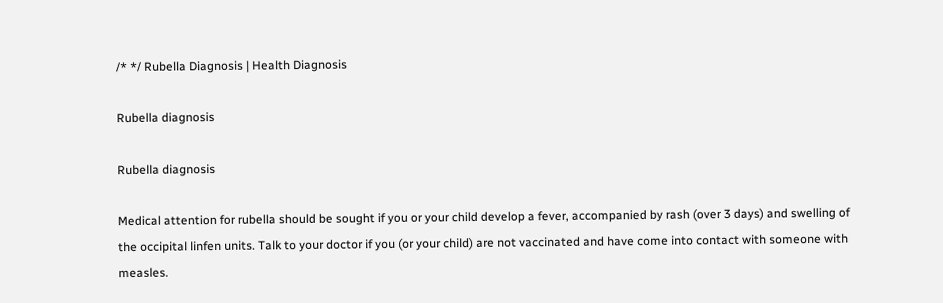/* */ Rubella Diagnosis | Health Diagnosis

Rubella diagnosis

Rubella diagnosis

Medical attention for rubella should be sought if you or your child develop a fever, accompanied by rash (over 3 days) and swelling of the occipital linfen units. Talk to your doctor if you (or your child) are not vaccinated and have come into contact with someone with measles.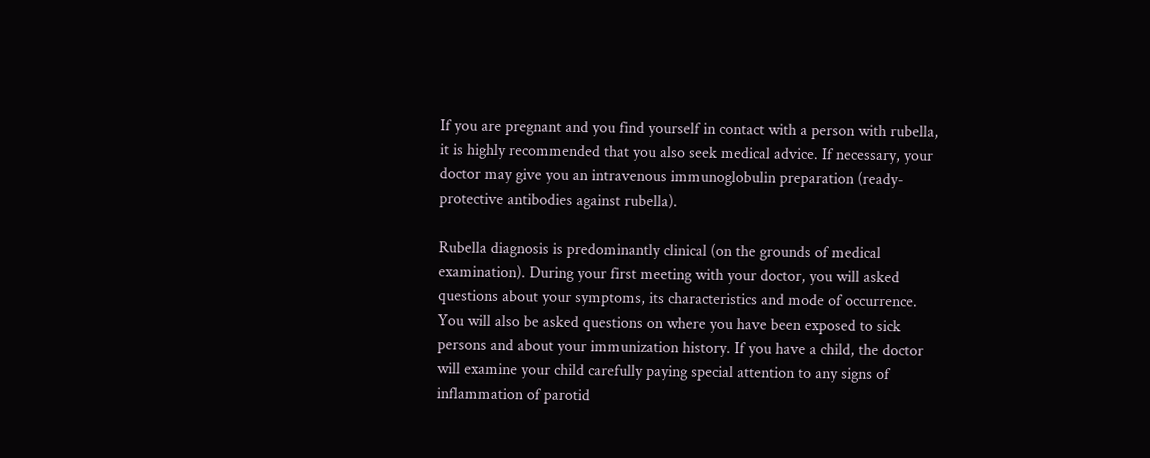If you are pregnant and you find yourself in contact with a person with rubella, it is highly recommended that you also seek medical advice. If necessary, your doctor may give you an intravenous immunoglobulin preparation (ready-protective antibodies against rubella).

Rubella diagnosis is predominantly clinical (on the grounds of medical examination). During your first meeting with your doctor, you will asked questions about your symptoms, its characteristics and mode of occurrence. You will also be asked questions on where you have been exposed to sick persons and about your immunization history. If you have a child, the doctor will examine your child carefully paying special attention to any signs of inflammation of parotid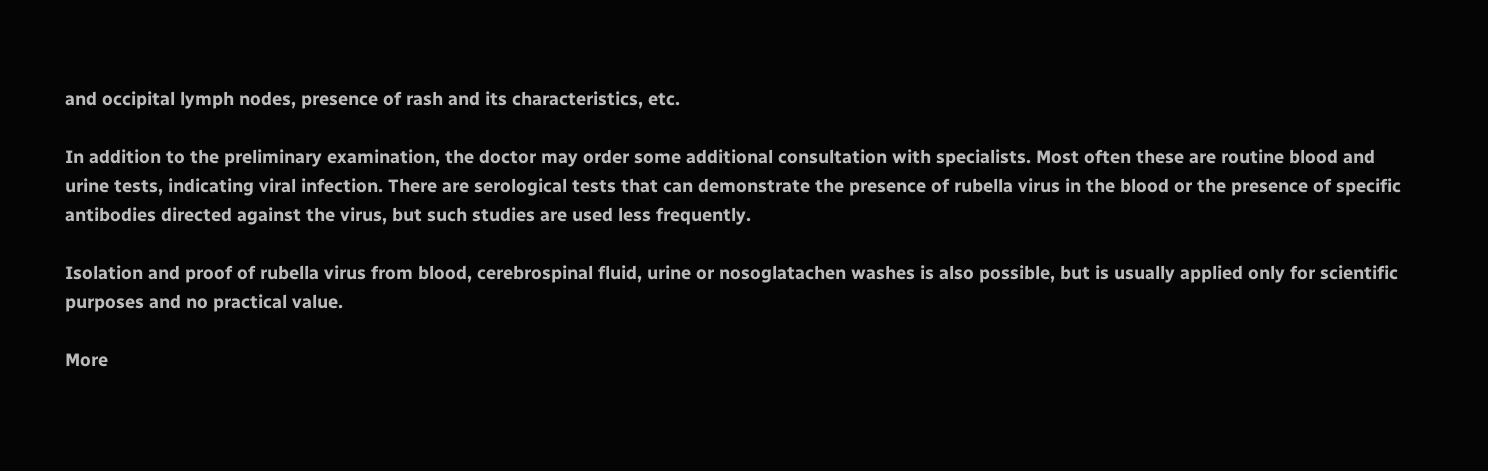and occipital lymph nodes, presence of rash and its characteristics, etc.

In addition to the preliminary examination, the doctor may order some additional consultation with specialists. Most often these are routine blood and urine tests, indicating viral infection. There are serological tests that can demonstrate the presence of rubella virus in the blood or the presence of specific antibodies directed against the virus, but such studies are used less frequently.

Isolation and proof of rubella virus from blood, cerebrospinal fluid, urine or nosoglatachen washes is also possible, but is usually applied only for scientific purposes and no practical value.

More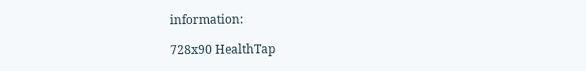information:

728x90 HealthTap